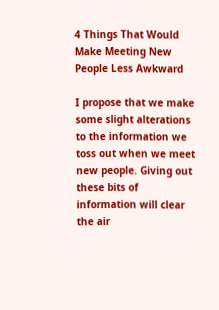4 Things That Would Make Meeting New People Less Awkward

I propose that we make some slight alterations to the information we toss out when we meet new people. Giving out these bits of information will clear the air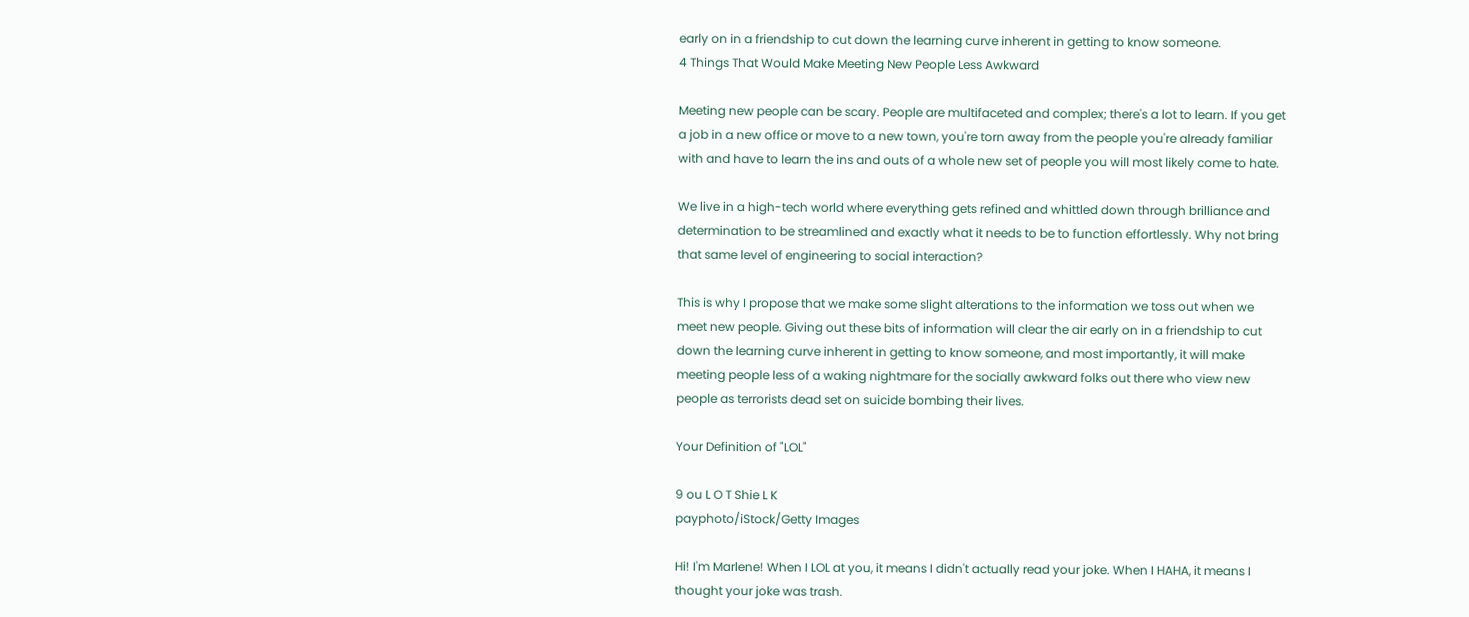early on in a friendship to cut down the learning curve inherent in getting to know someone.
4 Things That Would Make Meeting New People Less Awkward

Meeting new people can be scary. People are multifaceted and complex; there's a lot to learn. If you get a job in a new office or move to a new town, you're torn away from the people you're already familiar with and have to learn the ins and outs of a whole new set of people you will most likely come to hate.

We live in a high-tech world where everything gets refined and whittled down through brilliance and determination to be streamlined and exactly what it needs to be to function effortlessly. Why not bring that same level of engineering to social interaction?

This is why I propose that we make some slight alterations to the information we toss out when we meet new people. Giving out these bits of information will clear the air early on in a friendship to cut down the learning curve inherent in getting to know someone, and most importantly, it will make meeting people less of a waking nightmare for the socially awkward folks out there who view new people as terrorists dead set on suicide bombing their lives.

Your Definition of "LOL"

9 ou L O T Shie L K
payphoto/iStock/Getty Images

Hi! I'm Marlene! When I LOL at you, it means I didn't actually read your joke. When I HAHA, it means I thought your joke was trash.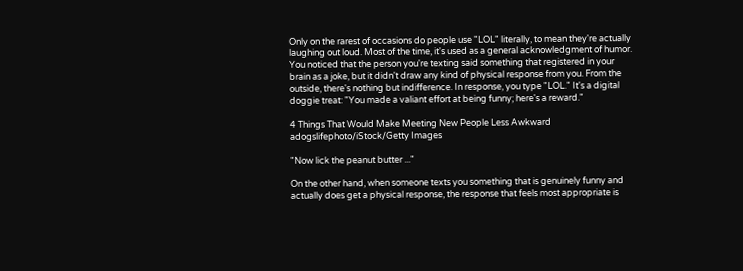Only on the rarest of occasions do people use "LOL" literally, to mean they're actually laughing out loud. Most of the time, it's used as a general acknowledgment of humor. You noticed that the person you're texting said something that registered in your brain as a joke, but it didn't draw any kind of physical response from you. From the outside, there's nothing but indifference. In response, you type "LOL." It's a digital doggie treat: "You made a valiant effort at being funny; here's a reward."

4 Things That Would Make Meeting New People Less Awkward
adogslifephoto/iStock/Getty Images

"Now lick the peanut butter ..."

On the other hand, when someone texts you something that is genuinely funny and actually does get a physical response, the response that feels most appropriate is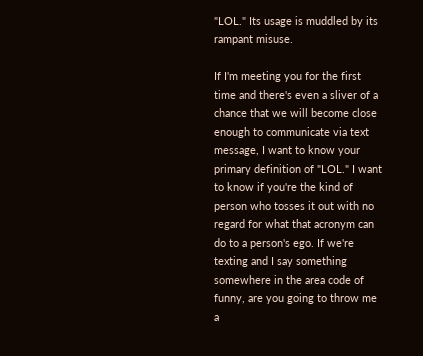"LOL." Its usage is muddled by its rampant misuse.

If I'm meeting you for the first time and there's even a sliver of a chance that we will become close enough to communicate via text message, I want to know your primary definition of "LOL." I want to know if you're the kind of person who tosses it out with no regard for what that acronym can do to a person's ego. If we're texting and I say something somewhere in the area code of funny, are you going to throw me a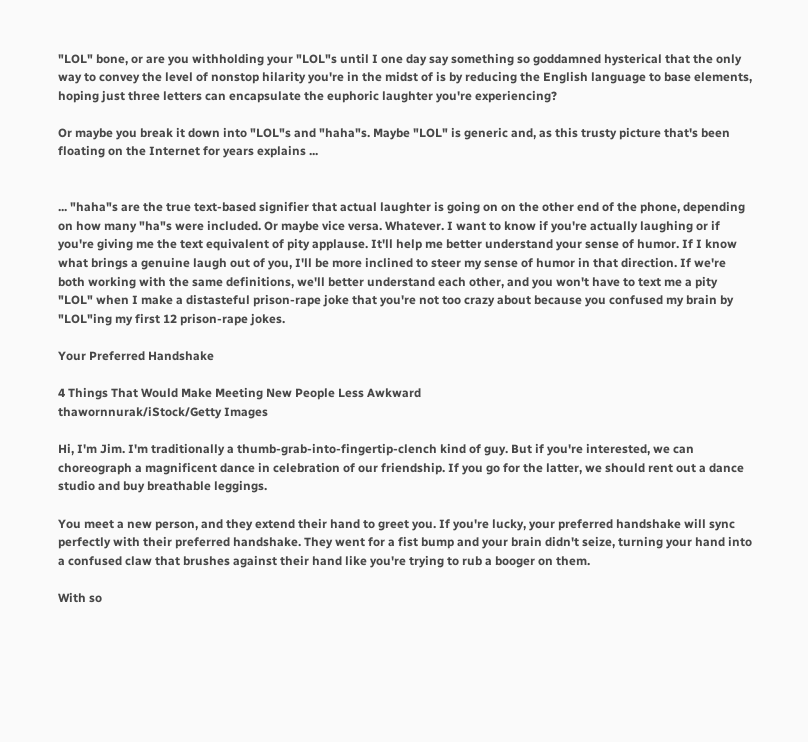"LOL" bone, or are you withholding your "LOL"s until I one day say something so goddamned hysterical that the only way to convey the level of nonstop hilarity you're in the midst of is by reducing the English language to base elements, hoping just three letters can encapsulate the euphoric laughter you're experiencing?

Or maybe you break it down into "LOL"s and "haha"s. Maybe "LOL" is generic and, as this trusty picture that's been floating on the Internet for years explains ...


... "haha"s are the true text-based signifier that actual laughter is going on on the other end of the phone, depending on how many "ha"s were included. Or maybe vice versa. Whatever. I want to know if you're actually laughing or if you're giving me the text equivalent of pity applause. It'll help me better understand your sense of humor. If I know what brings a genuine laugh out of you, I'll be more inclined to steer my sense of humor in that direction. If we're both working with the same definitions, we'll better understand each other, and you won't have to text me a pity "LOL" when I make a distasteful prison-rape joke that you're not too crazy about because you confused my brain by "LOL"ing my first 12 prison-rape jokes.

Your Preferred Handshake

4 Things That Would Make Meeting New People Less Awkward
thawornnurak/iStock/Getty Images

Hi, I'm Jim. I'm traditionally a thumb-grab-into-fingertip-clench kind of guy. But if you're interested, we can choreograph a magnificent dance in celebration of our friendship. If you go for the latter, we should rent out a dance studio and buy breathable leggings.

You meet a new person, and they extend their hand to greet you. If you're lucky, your preferred handshake will sync perfectly with their preferred handshake. They went for a fist bump and your brain didn't seize, turning your hand into a confused claw that brushes against their hand like you're trying to rub a booger on them.

With so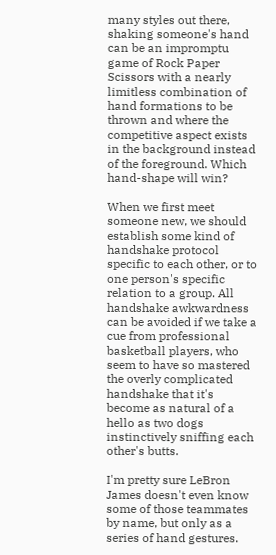many styles out there, shaking someone's hand can be an impromptu game of Rock Paper Scissors with a nearly limitless combination of hand formations to be thrown and where the competitive aspect exists in the background instead of the foreground. Which hand-shape will win?

When we first meet someone new, we should establish some kind of handshake protocol specific to each other, or to one person's specific relation to a group. All handshake awkwardness can be avoided if we take a cue from professional basketball players, who seem to have so mastered the overly complicated handshake that it's become as natural of a hello as two dogs instinctively sniffing each other's butts.

I'm pretty sure LeBron James doesn't even know some of those teammates by name, but only as a series of hand gestures.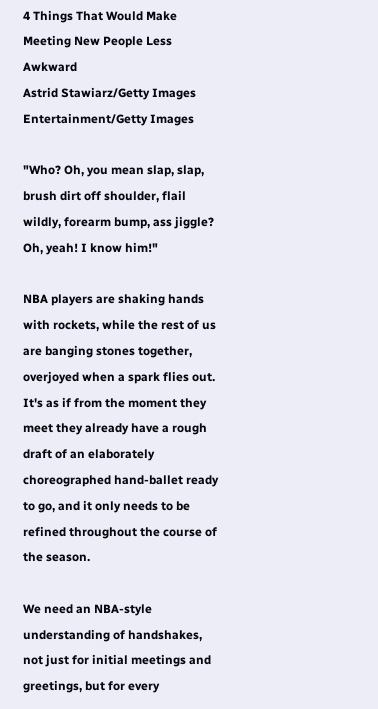4 Things That Would Make Meeting New People Less Awkward
Astrid Stawiarz/Getty Images Entertainment/Getty Images

"Who? Oh, you mean slap, slap, brush dirt off shoulder, flail wildly, forearm bump, ass jiggle? Oh, yeah! I know him!"

NBA players are shaking hands with rockets, while the rest of us are banging stones together, overjoyed when a spark flies out. It's as if from the moment they meet they already have a rough draft of an elaborately choreographed hand-ballet ready to go, and it only needs to be refined throughout the course of the season.

We need an NBA-style understanding of handshakes, not just for initial meetings and greetings, but for every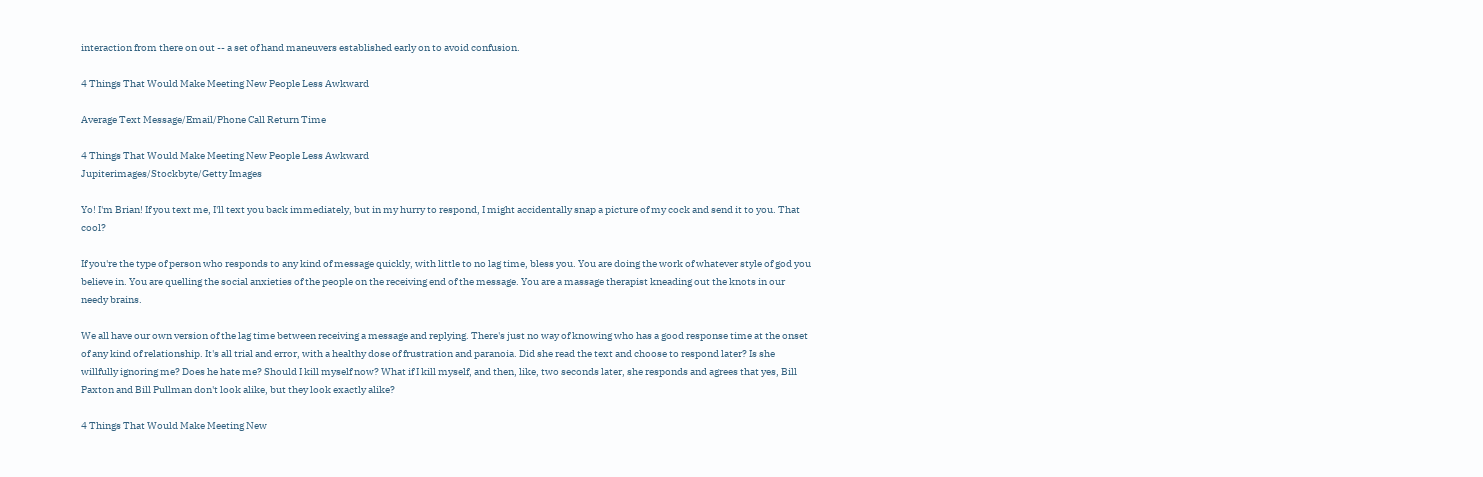interaction from there on out -- a set of hand maneuvers established early on to avoid confusion.

4 Things That Would Make Meeting New People Less Awkward

Average Text Message/Email/Phone Call Return Time

4 Things That Would Make Meeting New People Less Awkward
Jupiterimages/Stockbyte/Getty Images

Yo! I'm Brian! If you text me, I'll text you back immediately, but in my hurry to respond, I might accidentally snap a picture of my cock and send it to you. That cool?

If you're the type of person who responds to any kind of message quickly, with little to no lag time, bless you. You are doing the work of whatever style of god you believe in. You are quelling the social anxieties of the people on the receiving end of the message. You are a massage therapist kneading out the knots in our needy brains.

We all have our own version of the lag time between receiving a message and replying. There's just no way of knowing who has a good response time at the onset of any kind of relationship. It's all trial and error, with a healthy dose of frustration and paranoia. Did she read the text and choose to respond later? Is she willfully ignoring me? Does he hate me? Should I kill myself now? What if I kill myself, and then, like, two seconds later, she responds and agrees that yes, Bill Paxton and Bill Pullman don't look alike, but they look exactly alike?

4 Things That Would Make Meeting New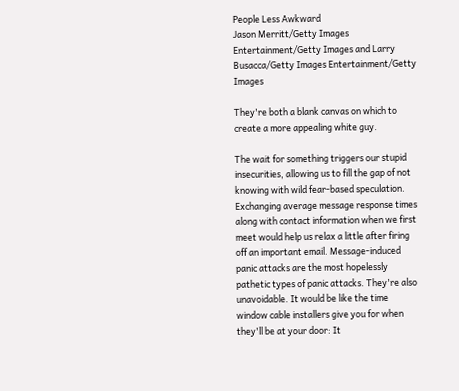People Less Awkward
Jason Merritt/Getty Images Entertainment/Getty Images and Larry Busacca/Getty Images Entertainment/Getty Images

They're both a blank canvas on which to create a more appealing white guy.

The wait for something triggers our stupid insecurities, allowing us to fill the gap of not knowing with wild fear-based speculation. Exchanging average message response times along with contact information when we first meet would help us relax a little after firing off an important email. Message-induced panic attacks are the most hopelessly pathetic types of panic attacks. They're also unavoidable. It would be like the time window cable installers give you for when they'll be at your door: It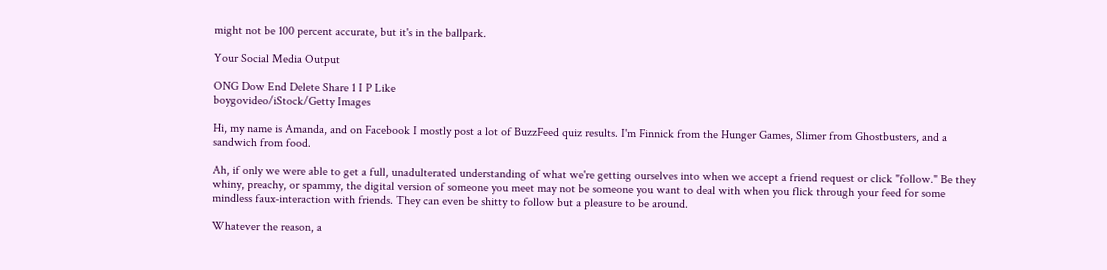might not be 100 percent accurate, but it's in the ballpark.

Your Social Media Output

ONG Dow End Delete Share 1 I P Like
boygovideo/iStock/Getty Images

Hi, my name is Amanda, and on Facebook I mostly post a lot of BuzzFeed quiz results. I'm Finnick from the Hunger Games, Slimer from Ghostbusters, and a sandwich from food.

Ah, if only we were able to get a full, unadulterated understanding of what we're getting ourselves into when we accept a friend request or click "follow." Be they whiny, preachy, or spammy, the digital version of someone you meet may not be someone you want to deal with when you flick through your feed for some mindless faux-interaction with friends. They can even be shitty to follow but a pleasure to be around.

Whatever the reason, a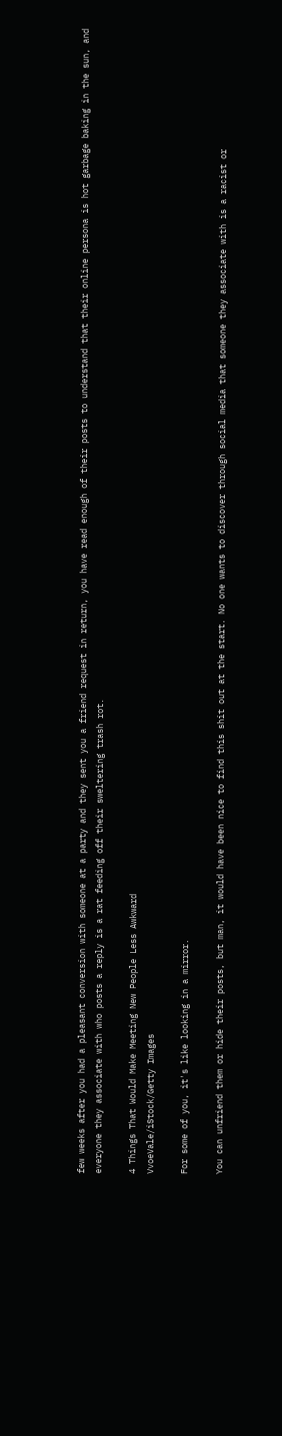few weeks after you had a pleasant conversion with someone at a party and they sent you a friend request in return, you have read enough of their posts to understand that their online persona is hot garbage baking in the sun, and everyone they associate with who posts a reply is a rat feeding off their sweltering trash rot.

4 Things That Would Make Meeting New People Less Awkward
VvoeVale/iStock/Getty Images

For some of you, it's like looking in a mirror.

You can unfriend them or hide their posts, but man, it would have been nice to find this shit out at the start. No one wants to discover through social media that someone they associate with is a racist or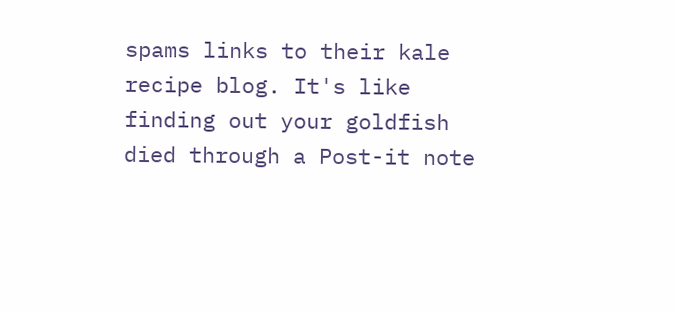spams links to their kale recipe blog. It's like finding out your goldfish died through a Post-it note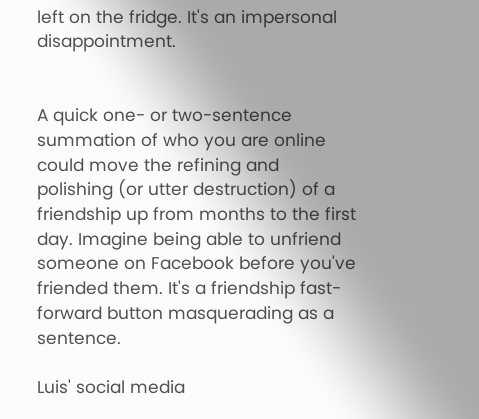left on the fridge. It's an impersonal disappointment.


A quick one- or two-sentence summation of who you are online could move the refining and polishing (or utter destruction) of a friendship up from months to the first day. Imagine being able to unfriend someone on Facebook before you've friended them. It's a friendship fast-forward button masquerading as a sentence.

Luis' social media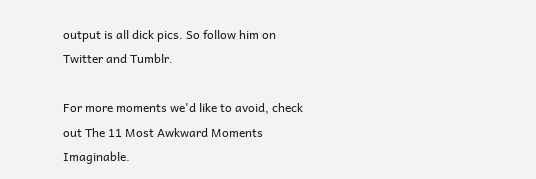output is all dick pics. So follow him on Twitter and Tumblr.

For more moments we'd like to avoid, check out The 11 Most Awkward Moments Imaginable.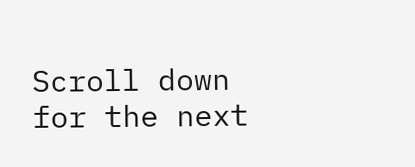Scroll down for the next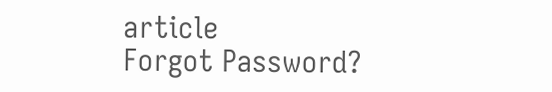article
Forgot Password?